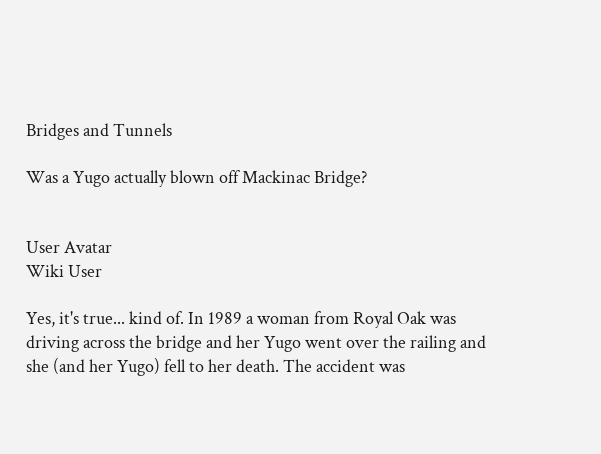Bridges and Tunnels

Was a Yugo actually blown off Mackinac Bridge?


User Avatar
Wiki User

Yes, it's true... kind of. In 1989 a woman from Royal Oak was driving across the bridge and her Yugo went over the railing and she (and her Yugo) fell to her death. The accident was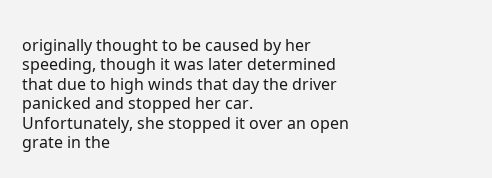originally thought to be caused by her speeding, though it was later determined that due to high winds that day the driver panicked and stopped her car. Unfortunately, she stopped it over an open grate in the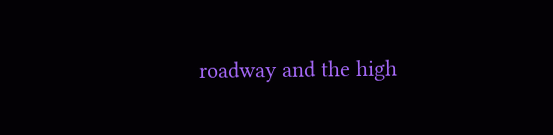roadway and the high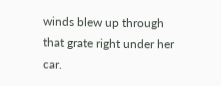winds blew up through that grate right under her car.